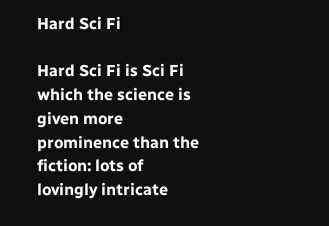Hard Sci Fi

Hard Sci Fi is Sci Fi which the science is given more prominence than the fiction: lots of lovingly intricate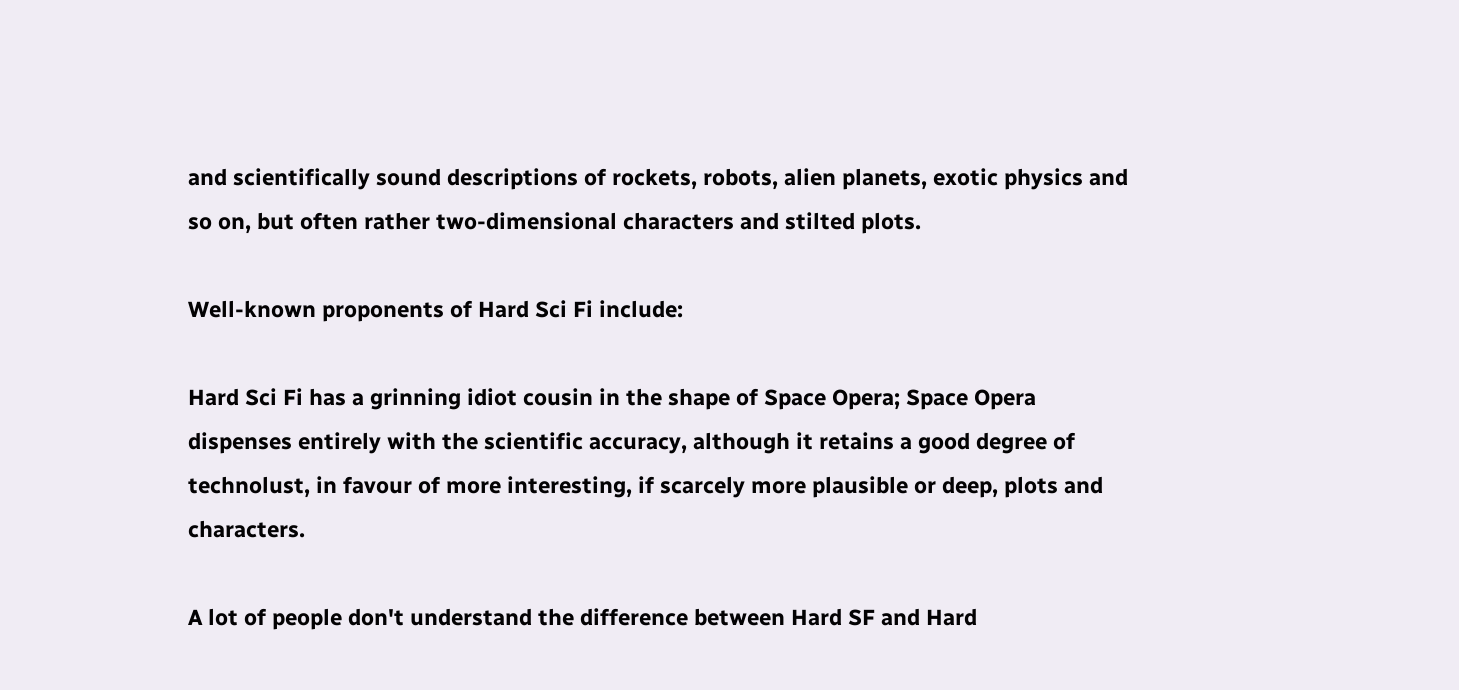and scientifically sound descriptions of rockets, robots, alien planets, exotic physics and so on, but often rather two-dimensional characters and stilted plots.

Well-known proponents of Hard Sci Fi include:

Hard Sci Fi has a grinning idiot cousin in the shape of Space Opera; Space Opera dispenses entirely with the scientific accuracy, although it retains a good degree of technolust, in favour of more interesting, if scarcely more plausible or deep, plots and characters.

A lot of people don't understand the difference between Hard SF and Hard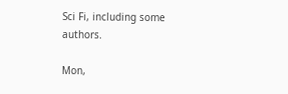Sci Fi, including some authors.

Mon,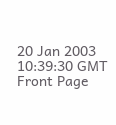20 Jan 2003 10:39:30 GMT Front Page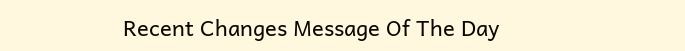Recent Changes Message Of The Day